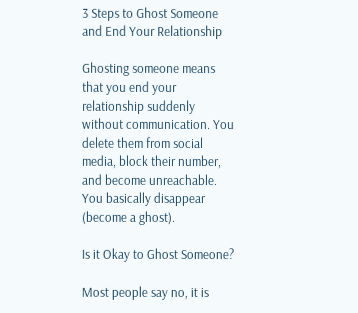3 Steps to Ghost Someone and End Your Relationship

Ghosting someone means that you end your relationship suddenly without communication. You delete them from social media, block their number, and become unreachable. You basically disappear (become a ghost).

Is it Okay to Ghost Someone?

Most people say no, it is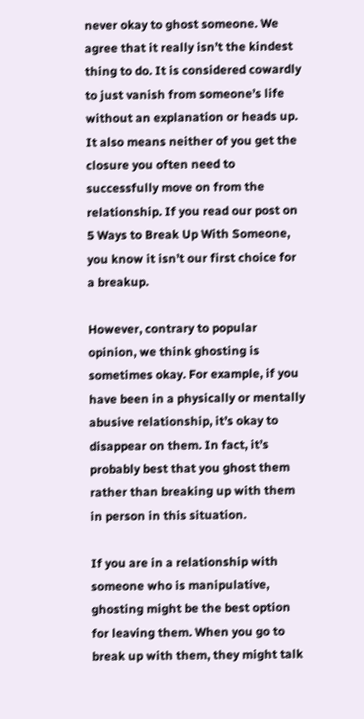never okay to ghost someone. We agree that it really isn’t the kindest thing to do. It is considered cowardly to just vanish from someone’s life without an explanation or heads up. It also means neither of you get the closure you often need to successfully move on from the relationship. If you read our post on 5 Ways to Break Up With Someone, you know it isn’t our first choice for a breakup.

However, contrary to popular opinion, we think ghosting is sometimes okay. For example, if you have been in a physically or mentally abusive relationship, it’s okay to disappear on them. In fact, it’s probably best that you ghost them rather than breaking up with them in person in this situation.

If you are in a relationship with someone who is manipulative, ghosting might be the best option for leaving them. When you go to break up with them, they might talk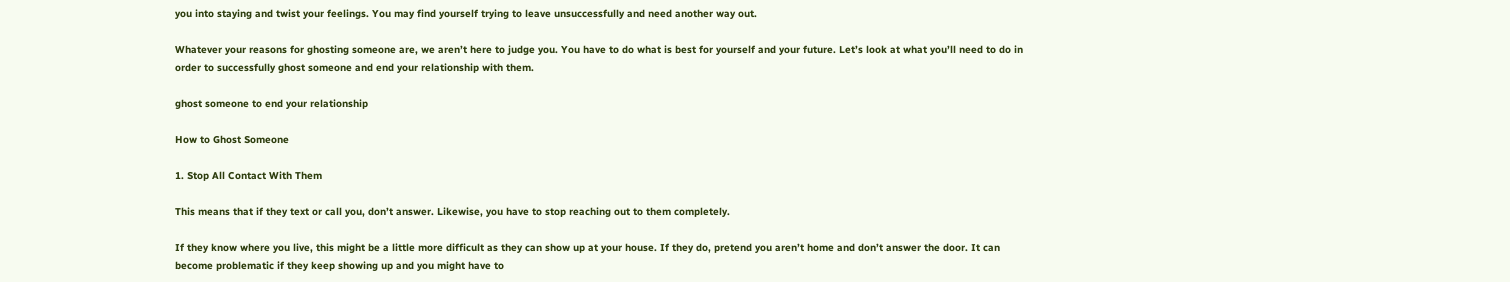you into staying and twist your feelings. You may find yourself trying to leave unsuccessfully and need another way out.

Whatever your reasons for ghosting someone are, we aren’t here to judge you. You have to do what is best for yourself and your future. Let’s look at what you’ll need to do in order to successfully ghost someone and end your relationship with them.

ghost someone to end your relationship

How to Ghost Someone

1. Stop All Contact With Them

This means that if they text or call you, don’t answer. Likewise, you have to stop reaching out to them completely.

If they know where you live, this might be a little more difficult as they can show up at your house. If they do, pretend you aren’t home and don’t answer the door. It can become problematic if they keep showing up and you might have to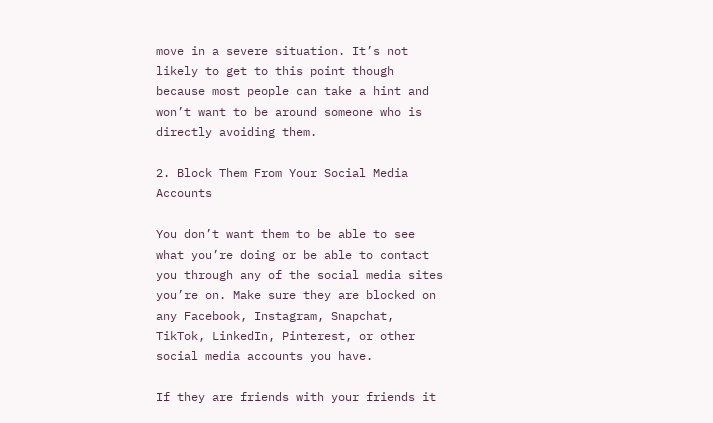move in a severe situation. It’s not likely to get to this point though because most people can take a hint and won’t want to be around someone who is directly avoiding them.

2. Block Them From Your Social Media Accounts

You don’t want them to be able to see what you’re doing or be able to contact you through any of the social media sites you’re on. Make sure they are blocked on any Facebook, Instagram, Snapchat, TikTok, LinkedIn, Pinterest, or other social media accounts you have.

If they are friends with your friends it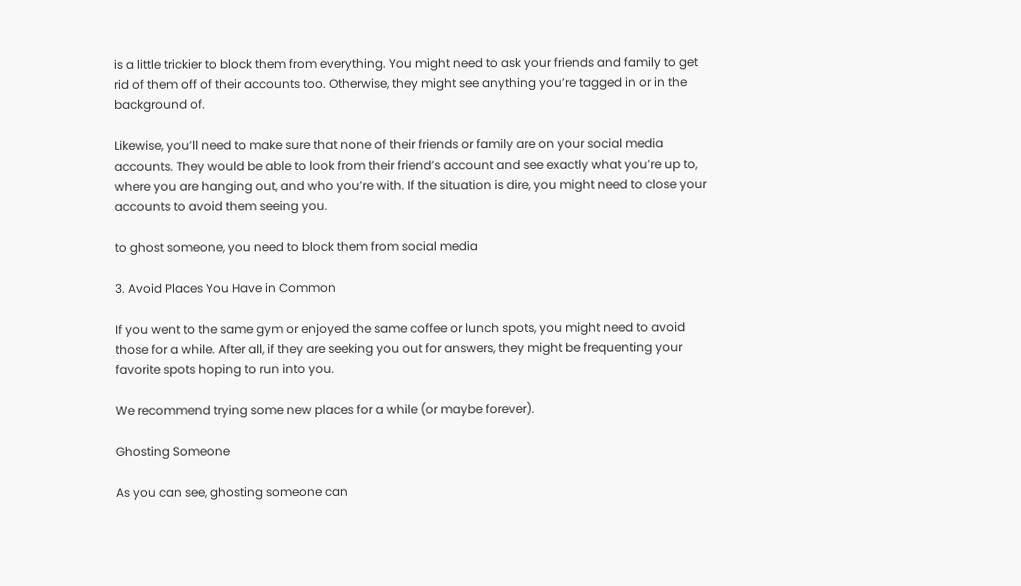is a little trickier to block them from everything. You might need to ask your friends and family to get rid of them off of their accounts too. Otherwise, they might see anything you’re tagged in or in the background of.

Likewise, you’ll need to make sure that none of their friends or family are on your social media accounts. They would be able to look from their friend’s account and see exactly what you’re up to, where you are hanging out, and who you’re with. If the situation is dire, you might need to close your accounts to avoid them seeing you.

to ghost someone, you need to block them from social media

3. Avoid Places You Have in Common

If you went to the same gym or enjoyed the same coffee or lunch spots, you might need to avoid those for a while. After all, if they are seeking you out for answers, they might be frequenting your favorite spots hoping to run into you.

We recommend trying some new places for a while (or maybe forever).

Ghosting Someone

As you can see, ghosting someone can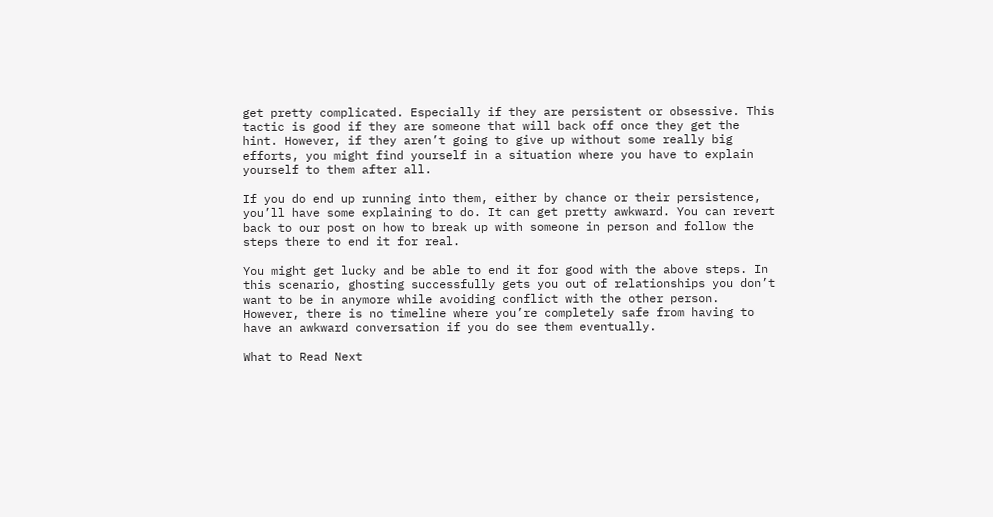get pretty complicated. Especially if they are persistent or obsessive. This tactic is good if they are someone that will back off once they get the hint. However, if they aren’t going to give up without some really big efforts, you might find yourself in a situation where you have to explain yourself to them after all.

If you do end up running into them, either by chance or their persistence, you’ll have some explaining to do. It can get pretty awkward. You can revert back to our post on how to break up with someone in person and follow the steps there to end it for real.

You might get lucky and be able to end it for good with the above steps. In this scenario, ghosting successfully gets you out of relationships you don’t want to be in anymore while avoiding conflict with the other person. However, there is no timeline where you’re completely safe from having to have an awkward conversation if you do see them eventually.

What to Read Next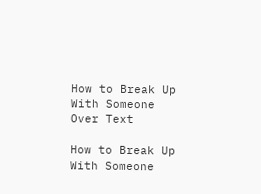How to Break Up With Someone Over Text

How to Break Up With Someone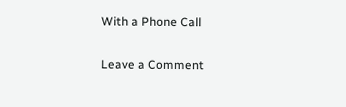With a Phone Call

Leave a Comment